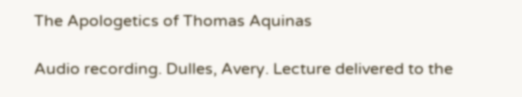The Apologetics of Thomas Aquinas

Audio recording. Dulles, Avery. Lecture delivered to the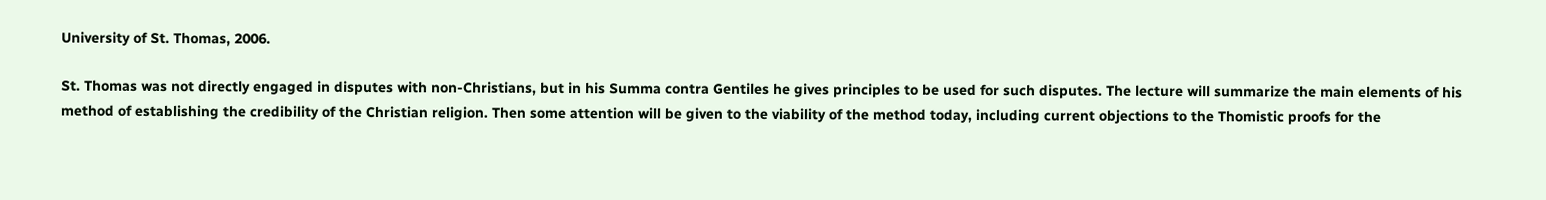University of St. Thomas, 2006.

St. Thomas was not directly engaged in disputes with non-Christians, but in his Summa contra Gentiles he gives principles to be used for such disputes. The lecture will summarize the main elements of his method of establishing the credibility of the Christian religion. Then some attention will be given to the viability of the method today, including current objections to the Thomistic proofs for the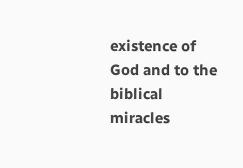existence of God and to the biblical miracles